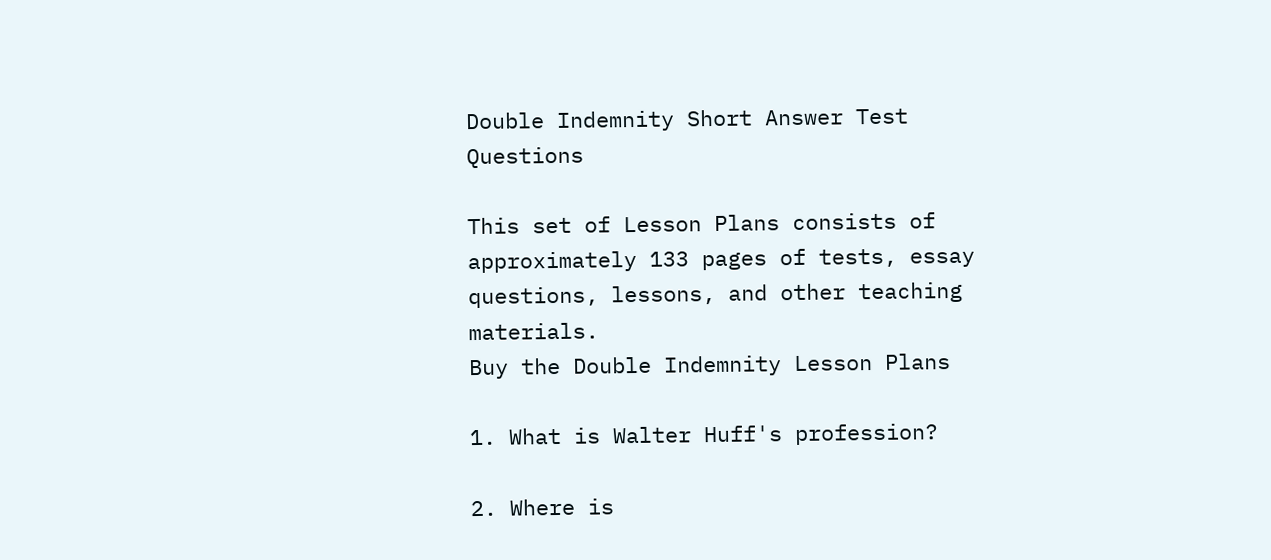Double Indemnity Short Answer Test Questions

This set of Lesson Plans consists of approximately 133 pages of tests, essay questions, lessons, and other teaching materials.
Buy the Double Indemnity Lesson Plans

1. What is Walter Huff's profession?

2. Where is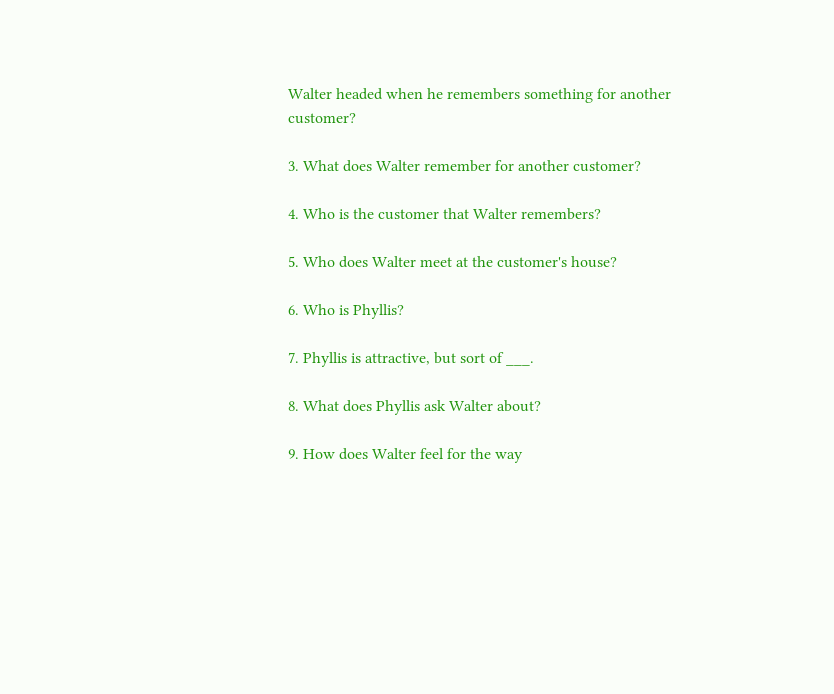Walter headed when he remembers something for another customer?

3. What does Walter remember for another customer?

4. Who is the customer that Walter remembers?

5. Who does Walter meet at the customer's house?

6. Who is Phyllis?

7. Phyllis is attractive, but sort of ___.

8. What does Phyllis ask Walter about?

9. How does Walter feel for the way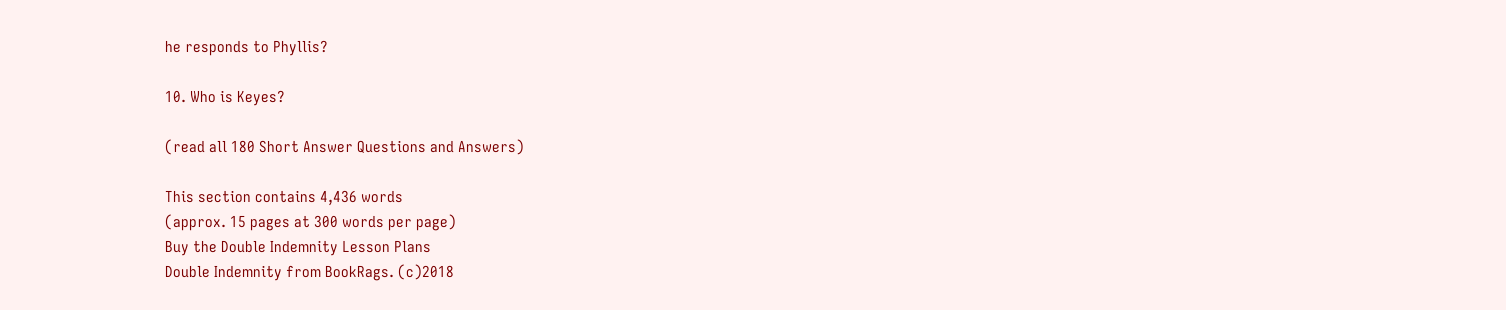he responds to Phyllis?

10. Who is Keyes?

(read all 180 Short Answer Questions and Answers)

This section contains 4,436 words
(approx. 15 pages at 300 words per page)
Buy the Double Indemnity Lesson Plans
Double Indemnity from BookRags. (c)2018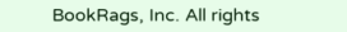BookRags, Inc. All rights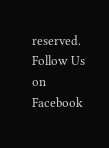reserved.
Follow Us on Facebook